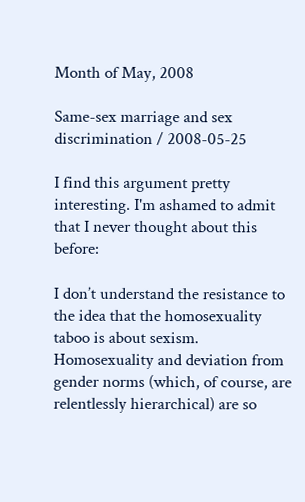Month of May, 2008

Same-sex marriage and sex discrimination / 2008-05-25

I find this argument pretty interesting. I'm ashamed to admit that I never thought about this before:

I don’t understand the resistance to the idea that the homosexuality taboo is about sexism. Homosexuality and deviation from gender norms (which, of course, are relentlessly hierarchical) are so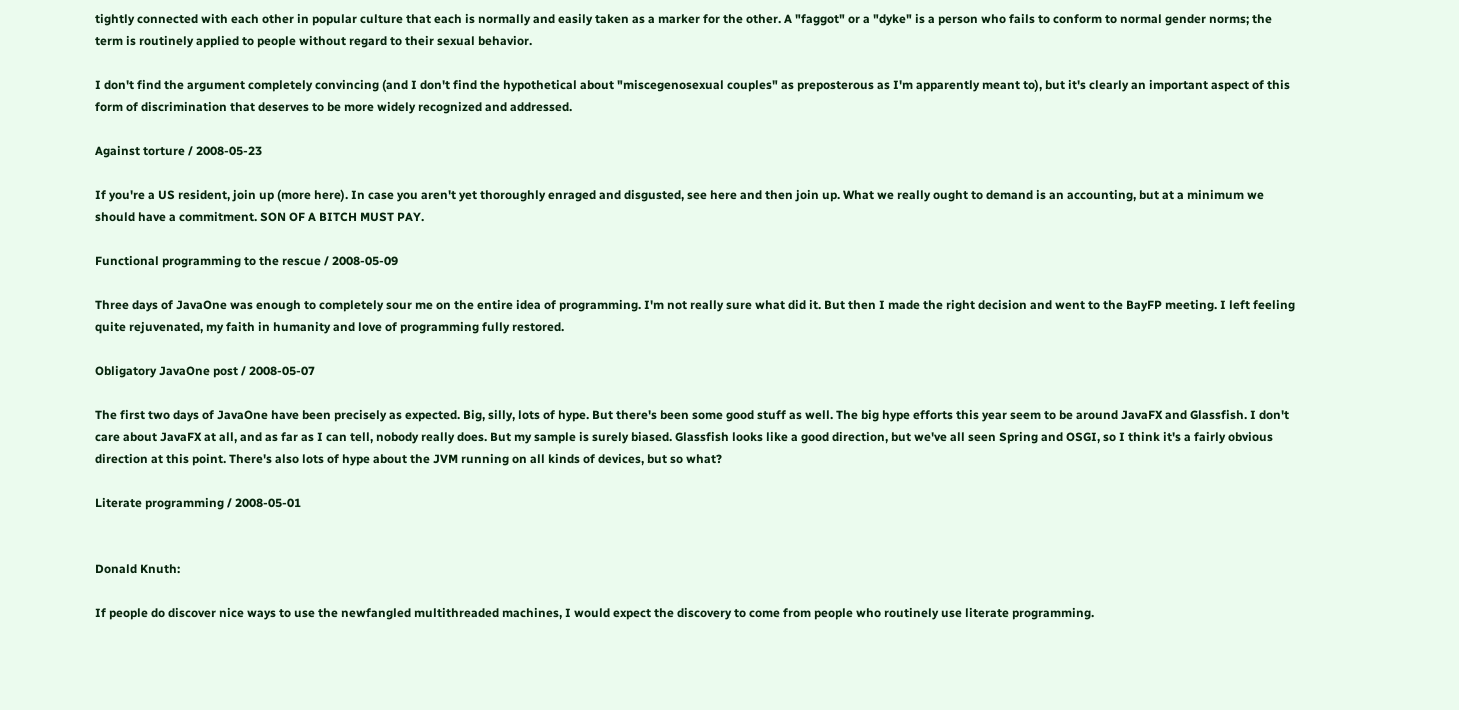tightly connected with each other in popular culture that each is normally and easily taken as a marker for the other. A "faggot" or a "dyke" is a person who fails to conform to normal gender norms; the term is routinely applied to people without regard to their sexual behavior.

I don't find the argument completely convincing (and I don't find the hypothetical about "miscegenosexual couples" as preposterous as I'm apparently meant to), but it's clearly an important aspect of this form of discrimination that deserves to be more widely recognized and addressed.

Against torture / 2008-05-23

If you're a US resident, join up (more here). In case you aren't yet thoroughly enraged and disgusted, see here and then join up. What we really ought to demand is an accounting, but at a minimum we should have a commitment. SON OF A BITCH MUST PAY.

Functional programming to the rescue / 2008-05-09

Three days of JavaOne was enough to completely sour me on the entire idea of programming. I'm not really sure what did it. But then I made the right decision and went to the BayFP meeting. I left feeling quite rejuvenated, my faith in humanity and love of programming fully restored.

Obligatory JavaOne post / 2008-05-07

The first two days of JavaOne have been precisely as expected. Big, silly, lots of hype. But there's been some good stuff as well. The big hype efforts this year seem to be around JavaFX and Glassfish. I don't care about JavaFX at all, and as far as I can tell, nobody really does. But my sample is surely biased. Glassfish looks like a good direction, but we've all seen Spring and OSGI, so I think it's a fairly obvious direction at this point. There's also lots of hype about the JVM running on all kinds of devices, but so what?

Literate programming / 2008-05-01


Donald Knuth:

If people do discover nice ways to use the newfangled multithreaded machines, I would expect the discovery to come from people who routinely use literate programming.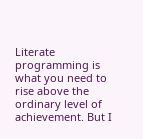Literate programming is what you need to rise above the ordinary level of achievement. But I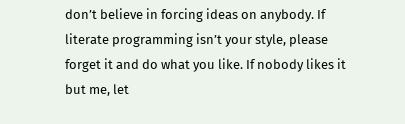don’t believe in forcing ideas on anybody. If literate programming isn’t your style, please forget it and do what you like. If nobody likes it but me, let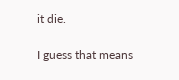it die.

I guess that means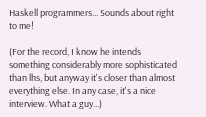Haskell programmers... Sounds about right to me!

(For the record, I know he intends something considerably more sophisticated than lhs, but anyway it's closer than almost everything else. In any case, it's a nice interview. What a guy...)